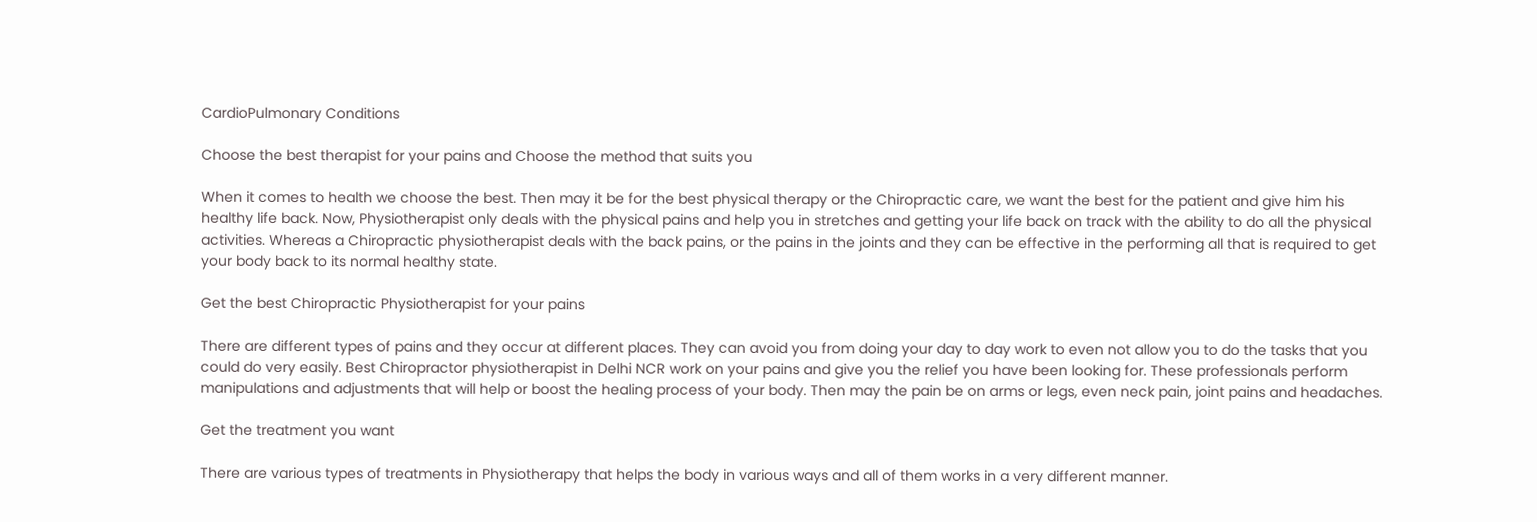CardioPulmonary Conditions

Choose the best therapist for your pains and Choose the method that suits you

When it comes to health we choose the best. Then may it be for the best physical therapy or the Chiropractic care, we want the best for the patient and give him his healthy life back. Now, Physiotherapist only deals with the physical pains and help you in stretches and getting your life back on track with the ability to do all the physical activities. Whereas a Chiropractic physiotherapist deals with the back pains, or the pains in the joints and they can be effective in the performing all that is required to get your body back to its normal healthy state.

Get the best Chiropractic Physiotherapist for your pains

There are different types of pains and they occur at different places. They can avoid you from doing your day to day work to even not allow you to do the tasks that you could do very easily. Best Chiropractor physiotherapist in Delhi NCR work on your pains and give you the relief you have been looking for. These professionals perform manipulations and adjustments that will help or boost the healing process of your body. Then may the pain be on arms or legs, even neck pain, joint pains and headaches.

Get the treatment you want

There are various types of treatments in Physiotherapy that helps the body in various ways and all of them works in a very different manner.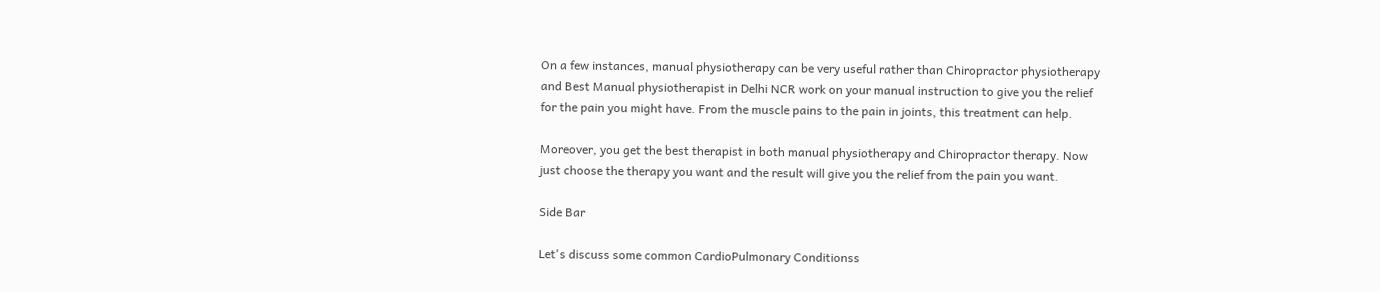On a few instances, manual physiotherapy can be very useful rather than Chiropractor physiotherapy and Best Manual physiotherapist in Delhi NCR work on your manual instruction to give you the relief for the pain you might have. From the muscle pains to the pain in joints, this treatment can help.

Moreover, you get the best therapist in both manual physiotherapy and Chiropractor therapy. Now just choose the therapy you want and the result will give you the relief from the pain you want.

Side Bar

Let's discuss some common CardioPulmonary Conditionss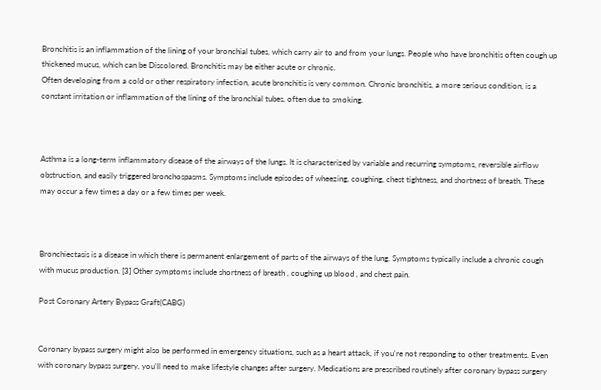Bronchitis is an inflammation of the lining of your bronchial tubes, which carry air to and from your lungs. People who have bronchitis often cough up thickened mucus, which can be Discolored. Bronchitis may be either acute or chronic.
Often developing from a cold or other respiratory infection, acute bronchitis is very common. Chronic bronchitis, a more serious condition, is a constant irritation or inflammation of the lining of the bronchial tubes, often due to smoking.



Asthma is a long-term inflammatory disease of the airways of the lungs. It is characterized by variable and recurring symptoms, reversible airflow obstruction, and easily triggered bronchospasms. Symptoms include episodes of wheezing, coughing, chest tightness, and shortness of breath. These may occur a few times a day or a few times per week.



Bronchiectasis is a disease in which there is permanent enlargement of parts of the airways of the lung. Symptoms typically include a chronic cough with mucus production. [3] Other symptoms include shortness of breath , coughing up blood , and chest pain.

Post Coronary Artery Bypass Graft(CABG)


Coronary bypass surgery might also be performed in emergency situations, such as a heart attack, if you're not responding to other treatments. Even with coronary bypass surgery, you'll need to make lifestyle changes after surgery. Medications are prescribed routinely after coronary bypass surgery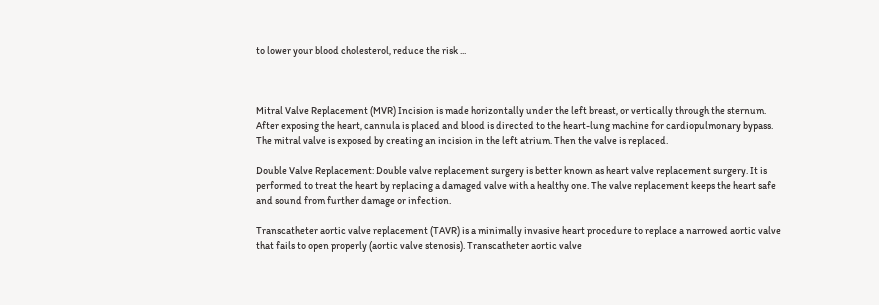to lower your blood cholesterol, reduce the risk ...



Mitral Valve Replacement (MVR) Incision is made horizontally under the left breast, or vertically through the sternum. After exposing the heart, cannula is placed and blood is directed to the heart-lung machine for cardiopulmonary bypass. The mitral valve is exposed by creating an incision in the left atrium. Then the valve is replaced.

Double Valve Replacement: Double valve replacement surgery is better known as heart valve replacement surgery. It is performed to treat the heart by replacing a damaged valve with a healthy one. The valve replacement keeps the heart safe and sound from further damage or infection.

Transcatheter aortic valve replacement (TAVR) is a minimally invasive heart procedure to replace a narrowed aortic valve that fails to open properly (aortic valve stenosis). Transcatheter aortic valve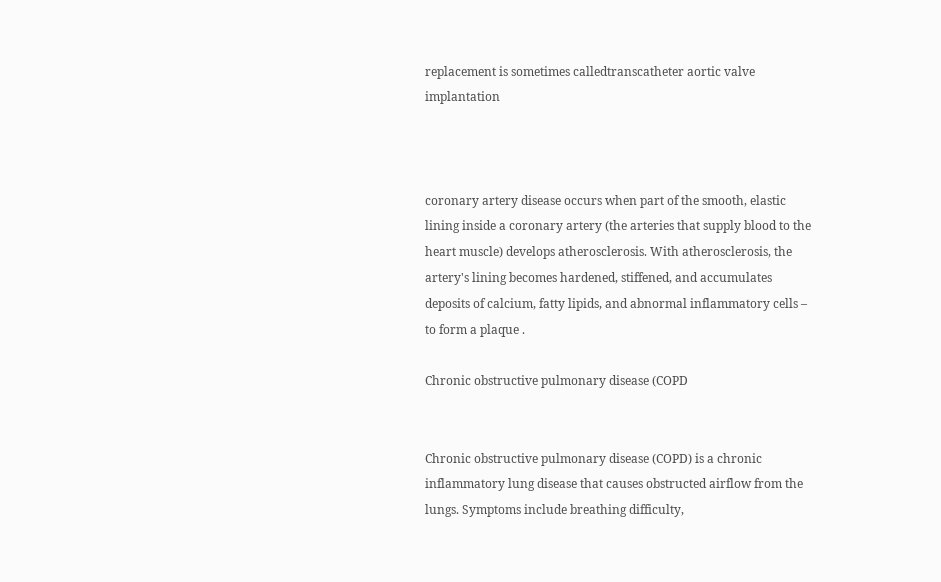replacement is sometimes calledtranscatheter aortic valve implantation



coronary artery disease occurs when part of the smooth, elastic lining inside a coronary artery (the arteries that supply blood to the heart muscle) develops atherosclerosis. With atherosclerosis, the artery's lining becomes hardened, stiffened, and accumulates deposits of calcium, fatty lipids, and abnormal inflammatory cells – to form a plaque .

Chronic obstructive pulmonary disease (COPD


Chronic obstructive pulmonary disease (COPD) is a chronic inflammatory lung disease that causes obstructed airflow from the lungs. Symptoms include breathing difficulty,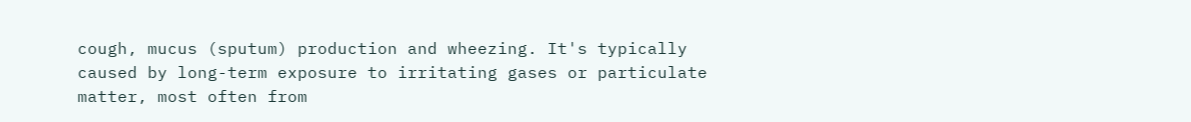cough, mucus (sputum) production and wheezing. It's typically caused by long-term exposure to irritating gases or particulate matter, most often from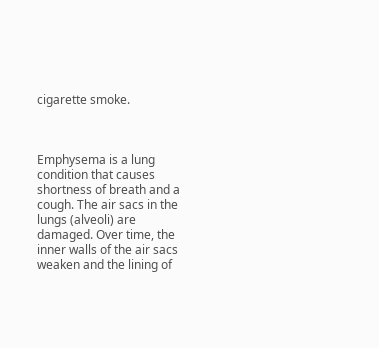cigarette smoke.



Emphysema is a lung condition that causes shortness of breath and a cough. The air sacs in the lungs (alveoli) are damaged. Over time, the inner walls of the air sacs weaken and the lining of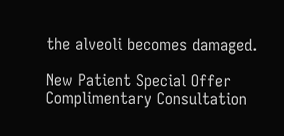the alveoli becomes damaged.

New Patient Special Offer Complimentary Consultation